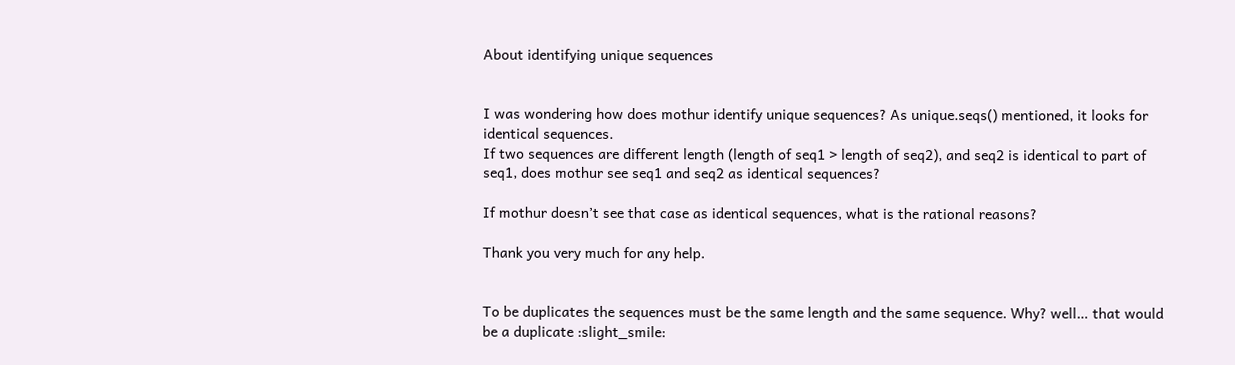About identifying unique sequences


I was wondering how does mothur identify unique sequences? As unique.seqs() mentioned, it looks for identical sequences.
If two sequences are different length (length of seq1 > length of seq2), and seq2 is identical to part of seq1, does mothur see seq1 and seq2 as identical sequences?

If mothur doesn’t see that case as identical sequences, what is the rational reasons?

Thank you very much for any help.


To be duplicates the sequences must be the same length and the same sequence. Why? well… that would be a duplicate :slight_smile: